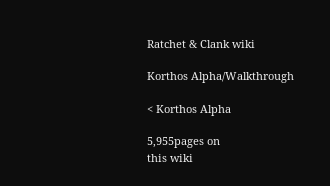Ratchet & Clank wiki

Korthos Alpha/Walkthrough

< Korthos Alpha

5,955pages on
this wiki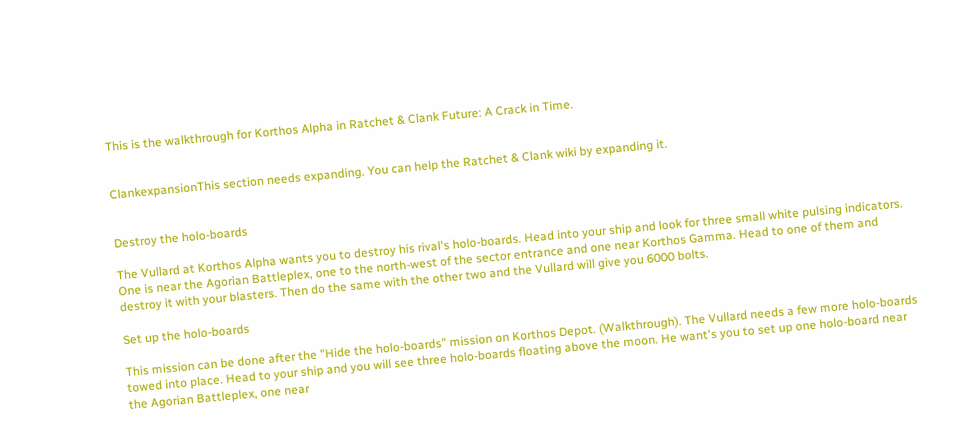This is the walkthrough for Korthos Alpha in Ratchet & Clank Future: A Crack in Time.


ClankexpansionThis section needs expanding. You can help the Ratchet & Clank wiki by expanding it.


Destroy the holo-boards

The Vullard at Korthos Alpha wants you to destroy his rival's holo-boards. Head into your ship and look for three small white pulsing indicators. One is near the Agorian Battleplex, one to the north-west of the sector entrance and one near Korthos Gamma. Head to one of them and destroy it with your blasters. Then do the same with the other two and the Vullard will give you 6000 bolts.

Set up the holo-boards

This mission can be done after the "Hide the holo-boards" mission on Korthos Depot. (Walkthrough). The Vullard needs a few more holo-boards towed into place. Head to your ship and you will see three holo-boards floating above the moon. He want's you to set up one holo-board near the Agorian Battleplex, one near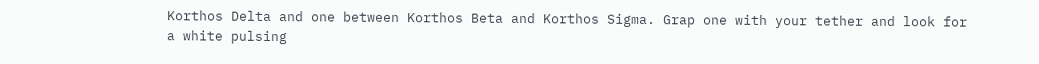Korthos Delta and one between Korthos Beta and Korthos Sigma. Grap one with your tether and look for a white pulsing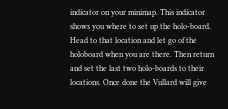indicator on your minimap. This indicator shows you where to set up the holo-board. Head to that location and let go of the holoboard when you are there. Then return and set the last two holo-boards to their locations. Once done the Vullard will give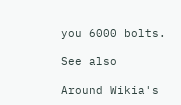you 6000 bolts.

See also

Around Wikia's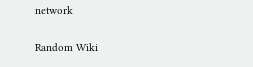network

Random Wiki